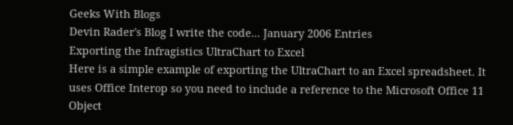Geeks With Blogs
Devin Rader's Blog I write the code... January 2006 Entries
Exporting the Infragistics UltraChart to Excel
Here is a simple example of exporting the UltraChart to an Excel spreadsheet. It uses Office Interop so you need to include a reference to the Microsoft Office 11 Object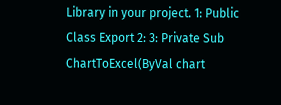Library in your project. 1: Public Class Export 2: 3: Private Sub ChartToExcel(ByVal chart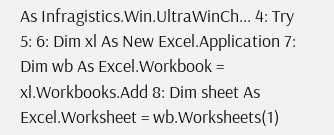As Infragistics.Win.UltraWinCh... 4: Try 5: 6: Dim xl As New Excel.Application 7: Dim wb As Excel.Workbook = xl.Workbooks.Add 8: Dim sheet As Excel.Worksheet = wb.Worksheets(1)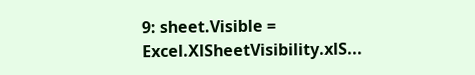9: sheet.Visible = Excel.XlSheetVisibility.xlS...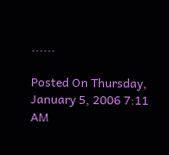......

Posted On Thursday, January 5, 2006 7:11 AM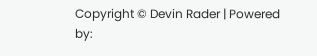Copyright © Devin Rader | Powered by: